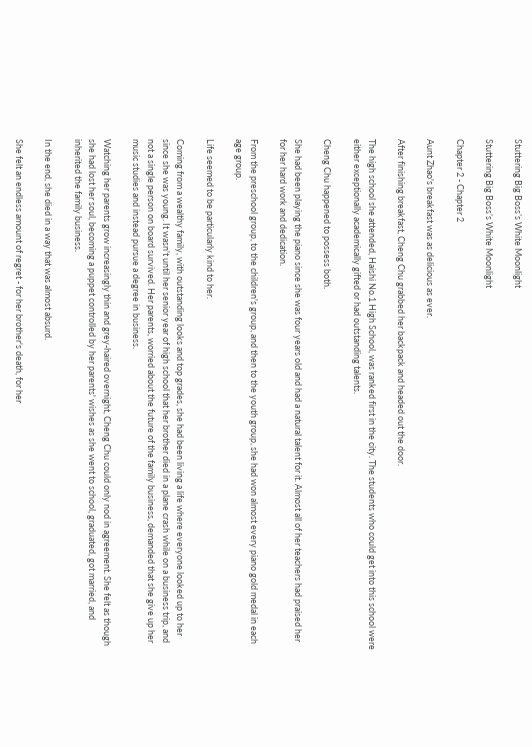Stuttering Big Boss’s White Moonlight

Stuttering Big Boss’s White Moonlight

Chapter 2 - Chapter 2

Aunt Zhao's breakfast was as delicious as ever.

After finishing breakfast, Cheng Chu grabbed her backpack and headed out the door.

The high school she attended, Haishi No.1 High School, was ranked first in the city. The students who could get into this school were either exceptionally academically gifted or had outstanding talents.

Cheng Chu happened to possess both.

She had been playing the piano since she was four years old and had a natural talent for it. Almost all of her teachers had praised her for her hard work and dedication.

From the preschool group, to the children's group, and then to the youth group, she had won almost every piano gold medal in each age group.

Life seemed to be particularly kind to her.

Coming from a wealthy family, with outstanding looks and top grades, she had been living a life where everyone looked up to her since she was young. It wasn't until her senior year of high school that her brother died in a plane crash while on a business trip, and not a single person on board survived. Her parents, worried about the future of the family business, demanded that she give up her music studies and instead pursue a degree in business.

Watching her parents grow increasingly thin and grey-haired overnight, Cheng Chu could only nod in agreement. She felt as though she had lost her soul, becoming a puppet controlled by her parents' wishes as she went to school, graduated, got married, and inherited the family business.

In the end, she died in a way that was almost absurd.

She felt an endless amount of regret - for her brother's death, for her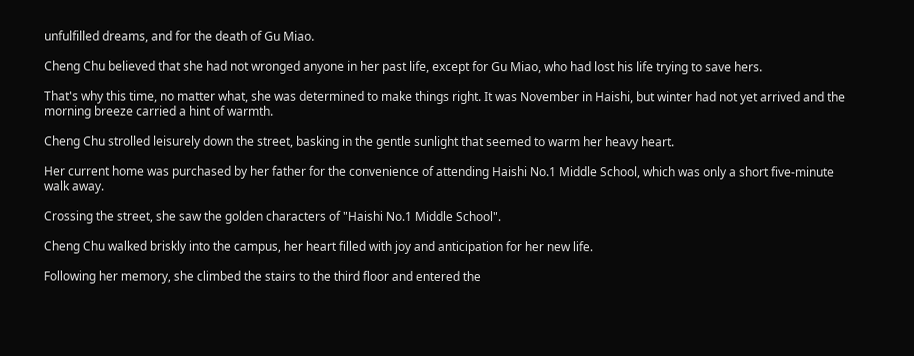unfulfilled dreams, and for the death of Gu Miao.

Cheng Chu believed that she had not wronged anyone in her past life, except for Gu Miao, who had lost his life trying to save hers.

That's why this time, no matter what, she was determined to make things right. It was November in Haishi, but winter had not yet arrived and the morning breeze carried a hint of warmth.

Cheng Chu strolled leisurely down the street, basking in the gentle sunlight that seemed to warm her heavy heart.

Her current home was purchased by her father for the convenience of attending Haishi No.1 Middle School, which was only a short five-minute walk away.

Crossing the street, she saw the golden characters of "Haishi No.1 Middle School".

Cheng Chu walked briskly into the campus, her heart filled with joy and anticipation for her new life.

Following her memory, she climbed the stairs to the third floor and entered the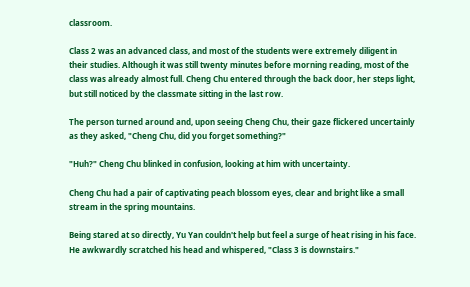classroom.

Class 2 was an advanced class, and most of the students were extremely diligent in their studies. Although it was still twenty minutes before morning reading, most of the class was already almost full. Cheng Chu entered through the back door, her steps light, but still noticed by the classmate sitting in the last row.

The person turned around and, upon seeing Cheng Chu, their gaze flickered uncertainly as they asked, "Cheng Chu, did you forget something?"

"Huh?" Cheng Chu blinked in confusion, looking at him with uncertainty.

Cheng Chu had a pair of captivating peach blossom eyes, clear and bright like a small stream in the spring mountains.

Being stared at so directly, Yu Yan couldn't help but feel a surge of heat rising in his face. He awkwardly scratched his head and whispered, "Class 3 is downstairs."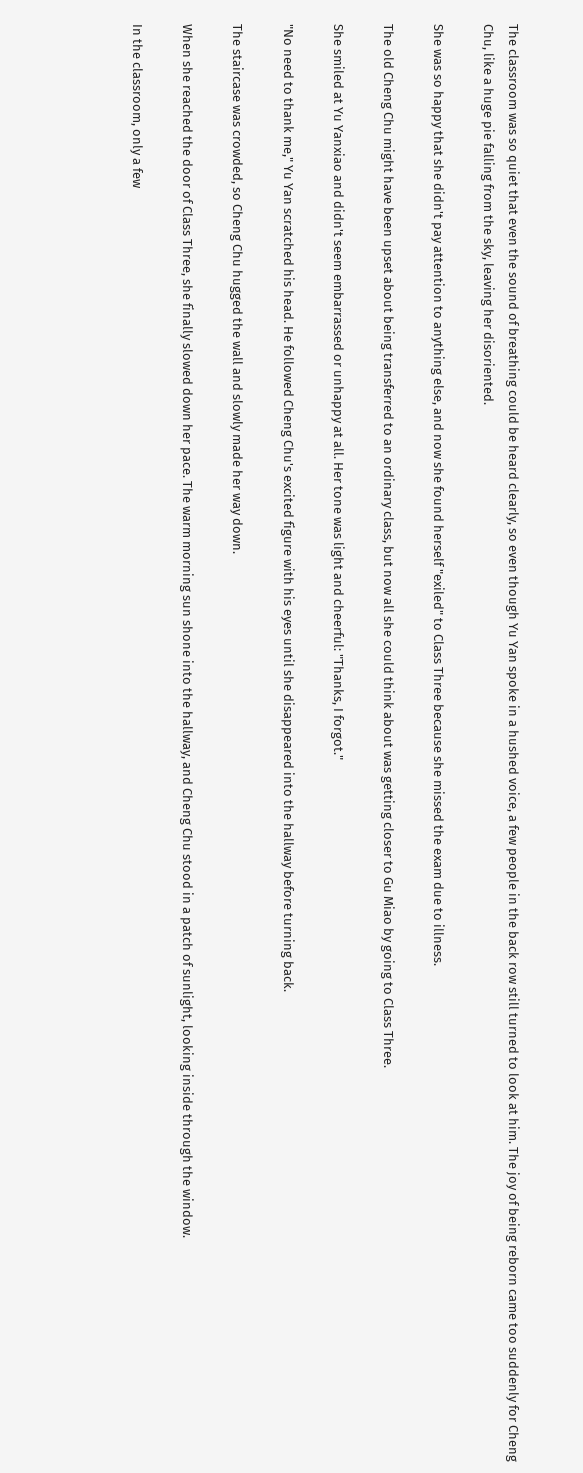The classroom was so quiet that even the sound of breathing could be heard clearly, so even though Yu Yan spoke in a hushed voice, a few people in the back row still turned to look at him. The joy of being reborn came too suddenly for Cheng Chu, like a huge pie falling from the sky, leaving her disoriented.

She was so happy that she didn't pay attention to anything else, and now she found herself "exiled" to Class Three because she missed the exam due to illness.

The old Cheng Chu might have been upset about being transferred to an ordinary class, but now all she could think about was getting closer to Gu Miao by going to Class Three.

She smiled at Yu Yanxiao and didn't seem embarrassed or unhappy at all. Her tone was light and cheerful: "Thanks, I forgot."

"No need to thank me," Yu Yan scratched his head. He followed Cheng Chu's excited figure with his eyes until she disappeared into the hallway before turning back.

The staircase was crowded, so Cheng Chu hugged the wall and slowly made her way down.

When she reached the door of Class Three, she finally slowed down her pace. The warm morning sun shone into the hallway, and Cheng Chu stood in a patch of sunlight, looking inside through the window.

In the classroom, only a few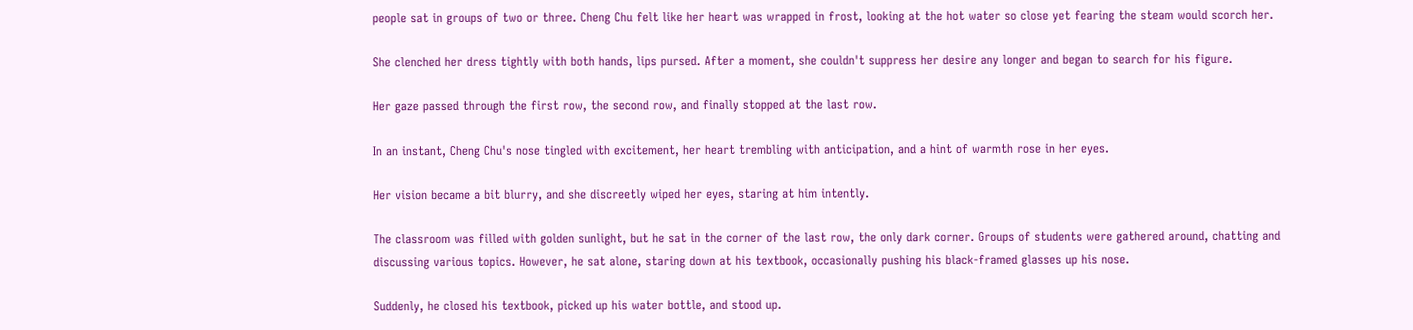people sat in groups of two or three. Cheng Chu felt like her heart was wrapped in frost, looking at the hot water so close yet fearing the steam would scorch her.

She clenched her dress tightly with both hands, lips pursed. After a moment, she couldn't suppress her desire any longer and began to search for his figure.

Her gaze passed through the first row, the second row, and finally stopped at the last row.

In an instant, Cheng Chu's nose tingled with excitement, her heart trembling with anticipation, and a hint of warmth rose in her eyes.

Her vision became a bit blurry, and she discreetly wiped her eyes, staring at him intently.

The classroom was filled with golden sunlight, but he sat in the corner of the last row, the only dark corner. Groups of students were gathered around, chatting and discussing various topics. However, he sat alone, staring down at his textbook, occasionally pushing his black-framed glasses up his nose.

Suddenly, he closed his textbook, picked up his water bottle, and stood up.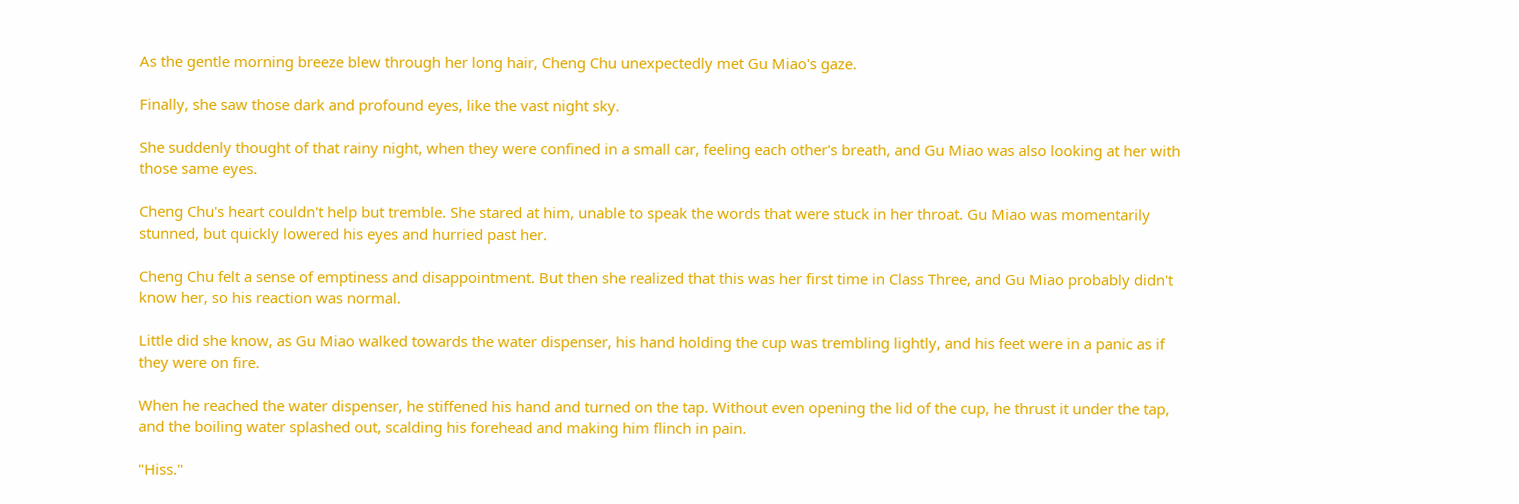As the gentle morning breeze blew through her long hair, Cheng Chu unexpectedly met Gu Miao's gaze.

Finally, she saw those dark and profound eyes, like the vast night sky.

She suddenly thought of that rainy night, when they were confined in a small car, feeling each other's breath, and Gu Miao was also looking at her with those same eyes.

Cheng Chu's heart couldn't help but tremble. She stared at him, unable to speak the words that were stuck in her throat. Gu Miao was momentarily stunned, but quickly lowered his eyes and hurried past her.

Cheng Chu felt a sense of emptiness and disappointment. But then she realized that this was her first time in Class Three, and Gu Miao probably didn't know her, so his reaction was normal.

Little did she know, as Gu Miao walked towards the water dispenser, his hand holding the cup was trembling lightly, and his feet were in a panic as if they were on fire.

When he reached the water dispenser, he stiffened his hand and turned on the tap. Without even opening the lid of the cup, he thrust it under the tap, and the boiling water splashed out, scalding his forehead and making him flinch in pain.

"Hiss."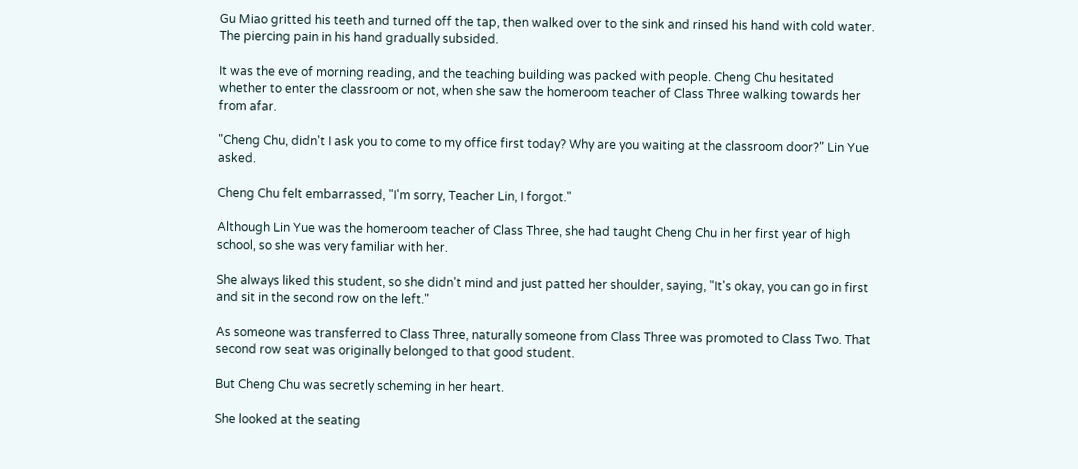Gu Miao gritted his teeth and turned off the tap, then walked over to the sink and rinsed his hand with cold water. The piercing pain in his hand gradually subsided.

It was the eve of morning reading, and the teaching building was packed with people. Cheng Chu hesitated whether to enter the classroom or not, when she saw the homeroom teacher of Class Three walking towards her from afar.

"Cheng Chu, didn't I ask you to come to my office first today? Why are you waiting at the classroom door?" Lin Yue asked.

Cheng Chu felt embarrassed, "I'm sorry, Teacher Lin, I forgot."

Although Lin Yue was the homeroom teacher of Class Three, she had taught Cheng Chu in her first year of high school, so she was very familiar with her.

She always liked this student, so she didn't mind and just patted her shoulder, saying, "It's okay, you can go in first and sit in the second row on the left."

As someone was transferred to Class Three, naturally someone from Class Three was promoted to Class Two. That second row seat was originally belonged to that good student.

But Cheng Chu was secretly scheming in her heart.

She looked at the seating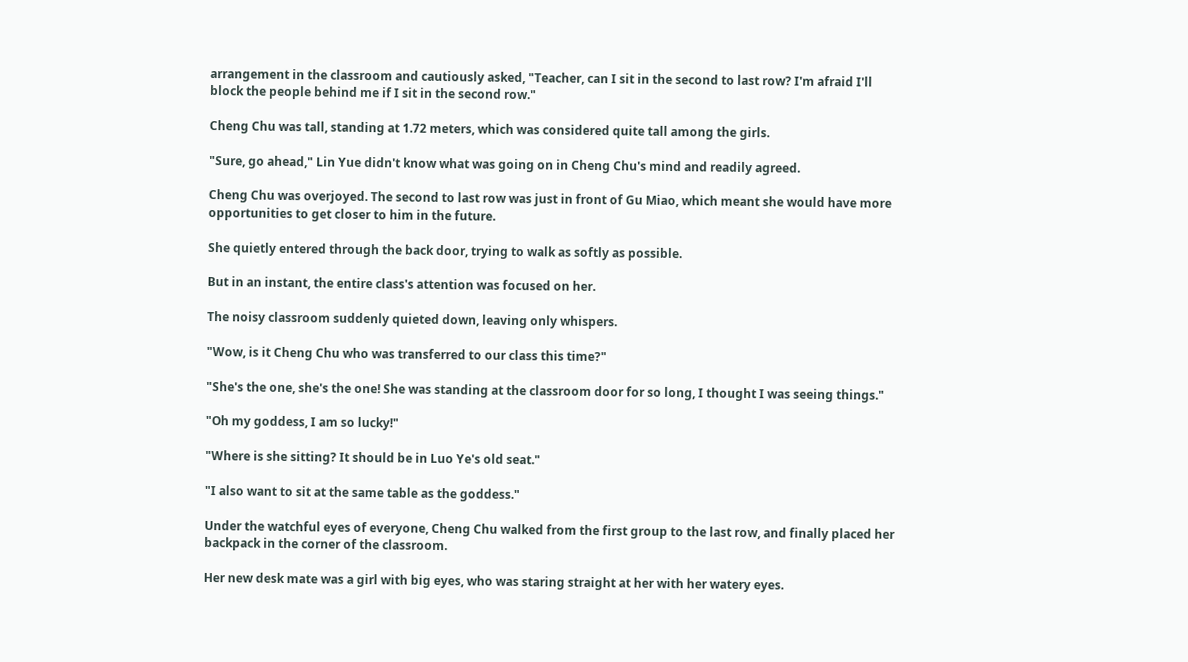arrangement in the classroom and cautiously asked, "Teacher, can I sit in the second to last row? I'm afraid I'll block the people behind me if I sit in the second row."

Cheng Chu was tall, standing at 1.72 meters, which was considered quite tall among the girls.

"Sure, go ahead," Lin Yue didn't know what was going on in Cheng Chu's mind and readily agreed.

Cheng Chu was overjoyed. The second to last row was just in front of Gu Miao, which meant she would have more opportunities to get closer to him in the future.

She quietly entered through the back door, trying to walk as softly as possible.

But in an instant, the entire class's attention was focused on her.

The noisy classroom suddenly quieted down, leaving only whispers.

"Wow, is it Cheng Chu who was transferred to our class this time?"

"She's the one, she's the one! She was standing at the classroom door for so long, I thought I was seeing things."

"Oh my goddess, I am so lucky!"

"Where is she sitting? It should be in Luo Ye's old seat."

"I also want to sit at the same table as the goddess."

Under the watchful eyes of everyone, Cheng Chu walked from the first group to the last row, and finally placed her backpack in the corner of the classroom.

Her new desk mate was a girl with big eyes, who was staring straight at her with her watery eyes.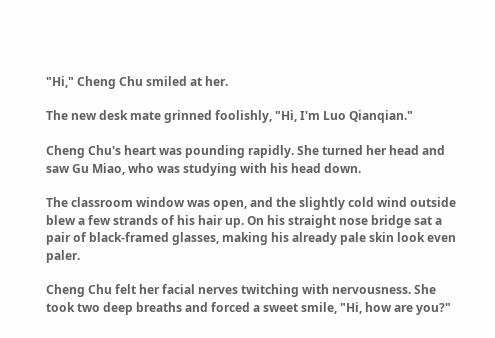"Hi," Cheng Chu smiled at her.

The new desk mate grinned foolishly, "Hi, I'm Luo Qianqian."

Cheng Chu's heart was pounding rapidly. She turned her head and saw Gu Miao, who was studying with his head down.

The classroom window was open, and the slightly cold wind outside blew a few strands of his hair up. On his straight nose bridge sat a pair of black-framed glasses, making his already pale skin look even paler.

Cheng Chu felt her facial nerves twitching with nervousness. She took two deep breaths and forced a sweet smile, "Hi, how are you?"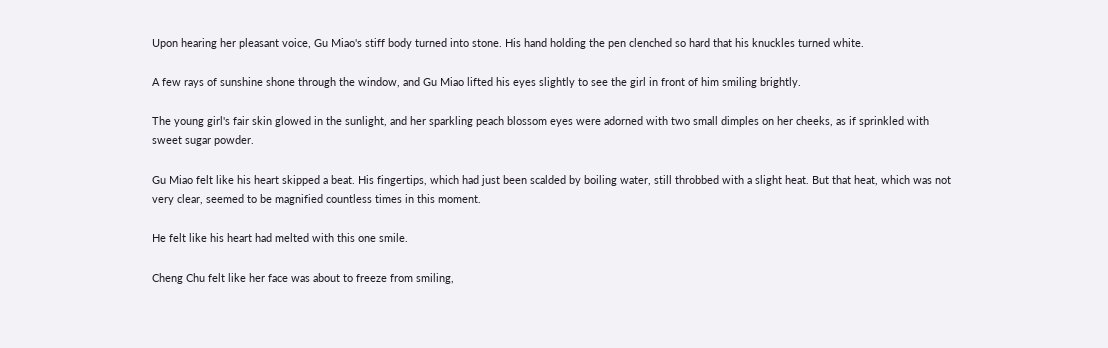Upon hearing her pleasant voice, Gu Miao's stiff body turned into stone. His hand holding the pen clenched so hard that his knuckles turned white.

A few rays of sunshine shone through the window, and Gu Miao lifted his eyes slightly to see the girl in front of him smiling brightly.

The young girl's fair skin glowed in the sunlight, and her sparkling peach blossom eyes were adorned with two small dimples on her cheeks, as if sprinkled with sweet sugar powder.

Gu Miao felt like his heart skipped a beat. His fingertips, which had just been scalded by boiling water, still throbbed with a slight heat. But that heat, which was not very clear, seemed to be magnified countless times in this moment.

He felt like his heart had melted with this one smile.

Cheng Chu felt like her face was about to freeze from smiling,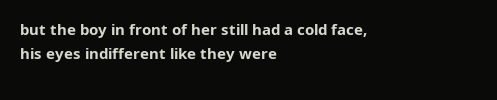but the boy in front of her still had a cold face, his eyes indifferent like they were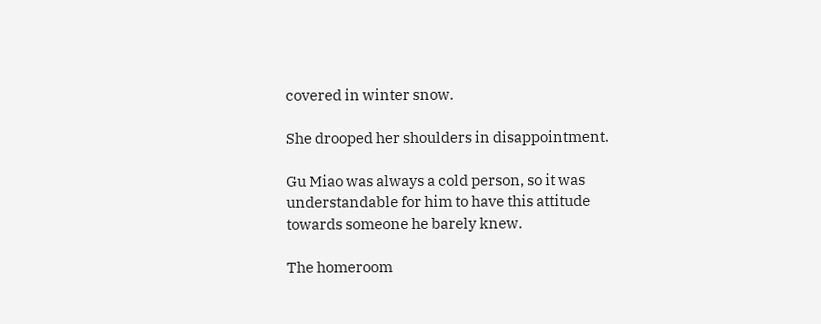covered in winter snow.

She drooped her shoulders in disappointment.

Gu Miao was always a cold person, so it was understandable for him to have this attitude towards someone he barely knew.

The homeroom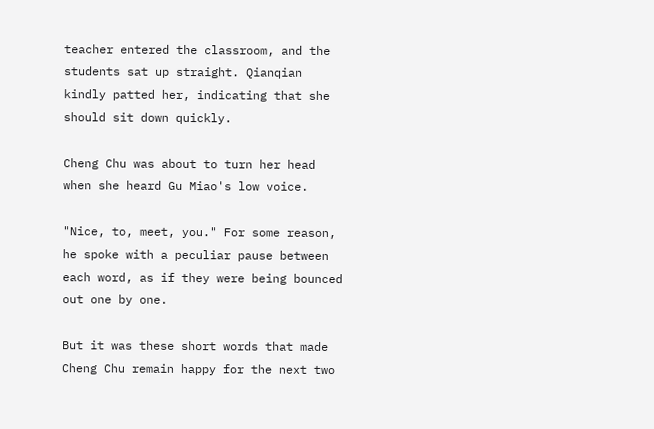teacher entered the classroom, and the students sat up straight. Qianqian kindly patted her, indicating that she should sit down quickly.

Cheng Chu was about to turn her head when she heard Gu Miao's low voice.

"Nice, to, meet, you." For some reason, he spoke with a peculiar pause between each word, as if they were being bounced out one by one.

But it was these short words that made Cheng Chu remain happy for the next two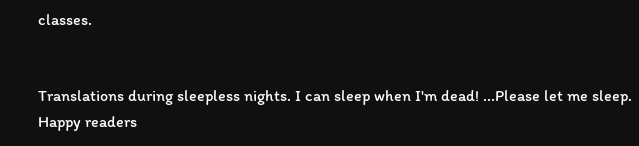classes.


Translations during sleepless nights. I can sleep when I'm dead! ...Please let me sleep. Happy readers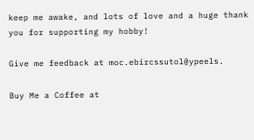keep me awake, and lots of love and a huge thank you for supporting my hobby!

Give me feedback at moc.ebircssutol@ypeels.

Buy Me a Coffee at